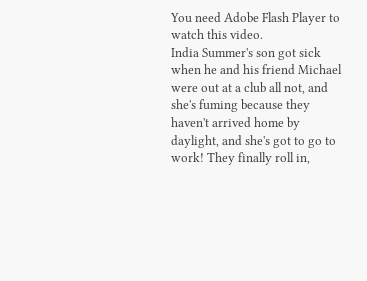You need Adobe Flash Player to watch this video.
India Summer's son got sick when he and his friend Michael were out at a club all not, and she's fuming because they haven't arrived home by daylight, and she's got to go to work! They finally roll in,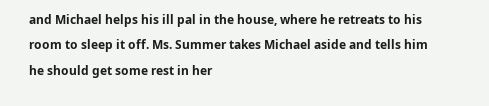and Michael helps his ill pal in the house, where he retreats to his room to sleep it off. Ms. Summer takes Michael aside and tells him he should get some rest in her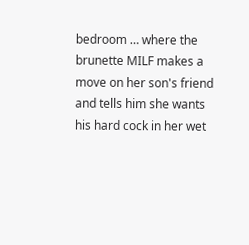bedroom … where the brunette MILF makes a move on her son's friend and tells him she wants his hard cock in her wet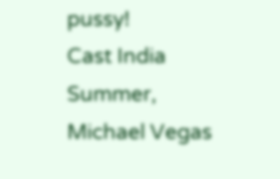pussy!
Cast India Summer, Michael Vegas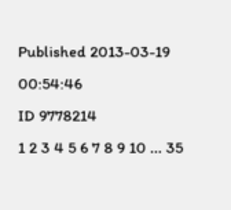Published 2013-03-19 00:54:46
ID 9778214
1 2 3 4 5 6 7 8 9 10 ... 35